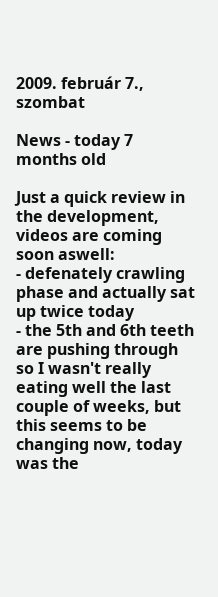2009. február 7., szombat

News - today 7 months old

Just a quick review in the development, videos are coming soon aswell:
- defenately crawling phase and actually sat up twice today
- the 5th and 6th teeth are pushing through so I wasn't really eating well the last couple of weeks, but this seems to be changing now, today was the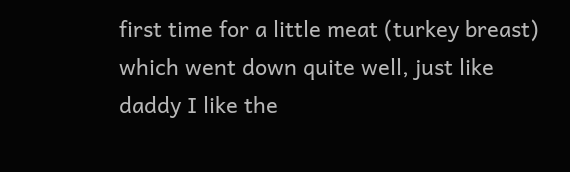first time for a little meat (turkey breast) which went down quite well, just like daddy I like the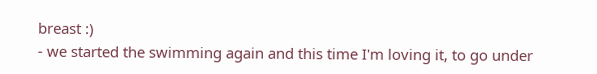breast :)
- we started the swimming again and this time I'm loving it, to go under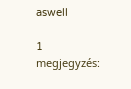aswell

1 megjegyzés: